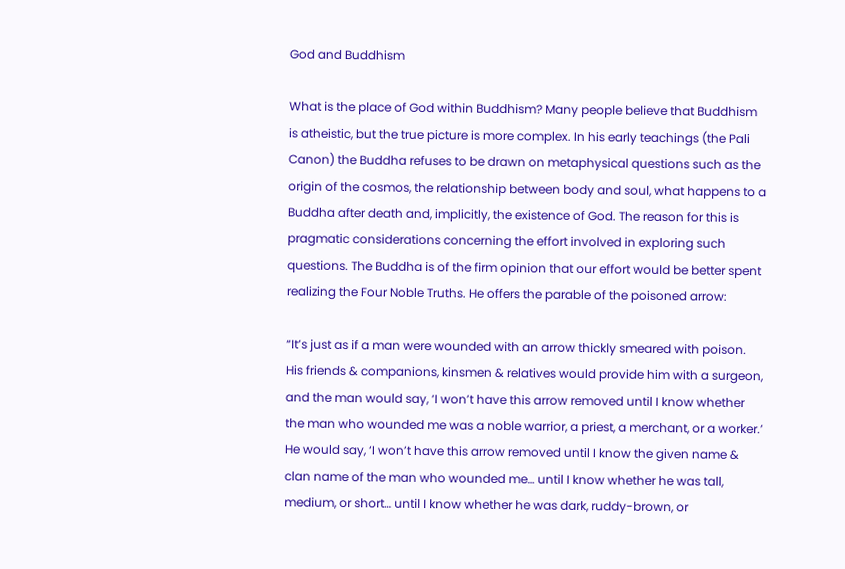God and Buddhism

What is the place of God within Buddhism? Many people believe that Buddhism is atheistic, but the true picture is more complex. In his early teachings (the Pali Canon) the Buddha refuses to be drawn on metaphysical questions such as the origin of the cosmos, the relationship between body and soul, what happens to a Buddha after death and, implicitly, the existence of God. The reason for this is pragmatic considerations concerning the effort involved in exploring such questions. The Buddha is of the firm opinion that our effort would be better spent realizing the Four Noble Truths. He offers the parable of the poisoned arrow:

“It’s just as if a man were wounded with an arrow thickly smeared with poison. His friends & companions, kinsmen & relatives would provide him with a surgeon, and the man would say, ‘I won’t have this arrow removed until I know whether the man who wounded me was a noble warrior, a priest, a merchant, or a worker.’ He would say, ‘I won’t have this arrow removed until I know the given name & clan name of the man who wounded me… until I know whether he was tall, medium, or short… until I know whether he was dark, ruddy-brown, or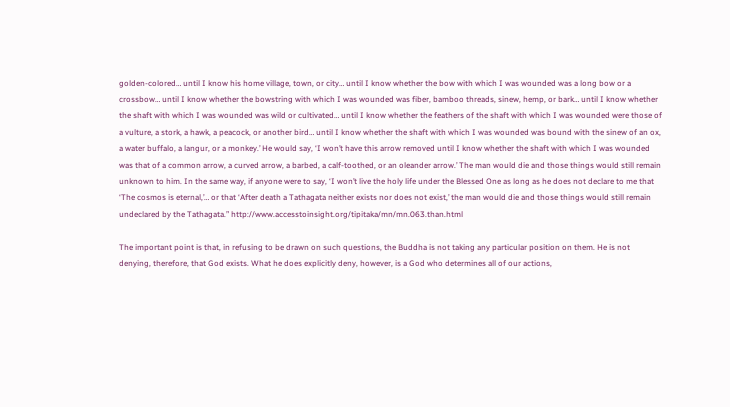golden-colored… until I know his home village, town, or city… until I know whether the bow with which I was wounded was a long bow or a crossbow… until I know whether the bowstring with which I was wounded was fiber, bamboo threads, sinew, hemp, or bark… until I know whether the shaft with which I was wounded was wild or cultivated… until I know whether the feathers of the shaft with which I was wounded were those of a vulture, a stork, a hawk, a peacock, or another bird… until I know whether the shaft with which I was wounded was bound with the sinew of an ox, a water buffalo, a langur, or a monkey.’ He would say, ‘I won’t have this arrow removed until I know whether the shaft with which I was wounded was that of a common arrow, a curved arrow, a barbed, a calf-toothed, or an oleander arrow.’ The man would die and those things would still remain unknown to him. In the same way, if anyone were to say, ‘I won’t live the holy life under the Blessed One as long as he does not declare to me that ‘The cosmos is eternal,’… or that ‘After death a Tathagata neither exists nor does not exist,’ the man would die and those things would still remain undeclared by the Tathagata.” http://www.accesstoinsight.org/tipitaka/mn/mn.063.than.html

The important point is that, in refusing to be drawn on such questions, the Buddha is not taking any particular position on them. He is not denying, therefore, that God exists. What he does explicitly deny, however, is a God who determines all of our actions,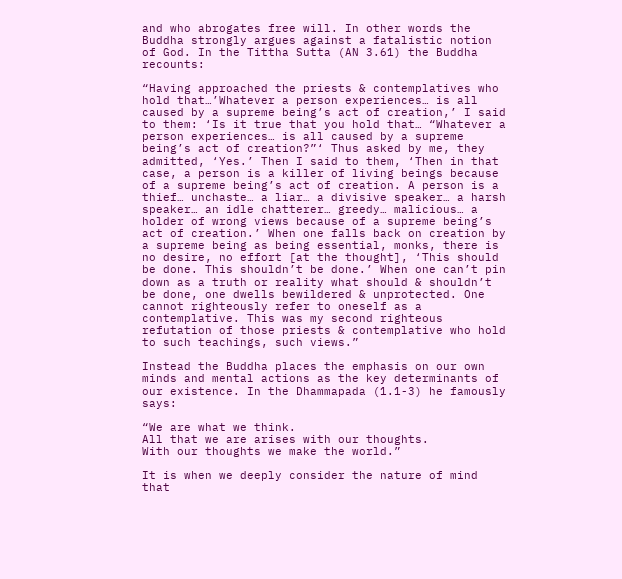and who abrogates free will. In other words the Buddha strongly argues against a fatalistic notion of God. In the Tittha Sutta (AN 3.61) the Buddha recounts:

“Having approached the priests & contemplatives who hold that…’Whatever a person experiences… is all caused by a supreme being’s act of creation,’ I said to them: ‘Is it true that you hold that… “Whatever a person experiences… is all caused by a supreme being’s act of creation?”‘ Thus asked by me, they admitted, ‘Yes.’ Then I said to them, ‘Then in that case, a person is a killer of living beings because of a supreme being’s act of creation. A person is a thief… unchaste… a liar… a divisive speaker… a harsh speaker… an idle chatterer… greedy… malicious… a holder of wrong views because of a supreme being’s act of creation.’ When one falls back on creation by a supreme being as being essential, monks, there is no desire, no effort [at the thought], ‘This should be done. This shouldn’t be done.’ When one can’t pin down as a truth or reality what should & shouldn’t be done, one dwells bewildered & unprotected. One cannot righteously refer to oneself as a contemplative. This was my second righteous refutation of those priests & contemplative who hold to such teachings, such views.”

Instead the Buddha places the emphasis on our own minds and mental actions as the key determinants of our existence. In the Dhammapada (1.1-3) he famously says:

“We are what we think.
All that we are arises with our thoughts.
With our thoughts we make the world.”

It is when we deeply consider the nature of mind that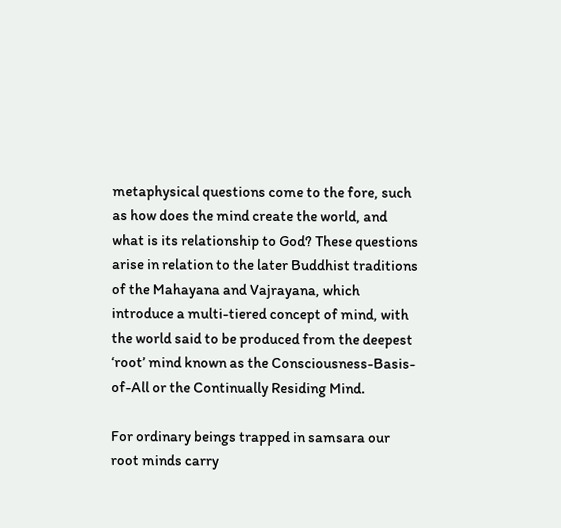metaphysical questions come to the fore, such as how does the mind create the world, and what is its relationship to God? These questions arise in relation to the later Buddhist traditions of the Mahayana and Vajrayana, which introduce a multi-tiered concept of mind, with the world said to be produced from the deepest ‘root’ mind known as the Consciousness-Basis-of-All or the Continually Residing Mind.

For ordinary beings trapped in samsara our root minds carry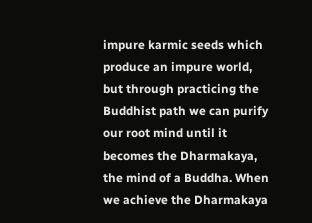impure karmic seeds which produce an impure world, but through practicing the Buddhist path we can purify our root mind until it becomes the Dharmakaya, the mind of a Buddha. When we achieve the Dharmakaya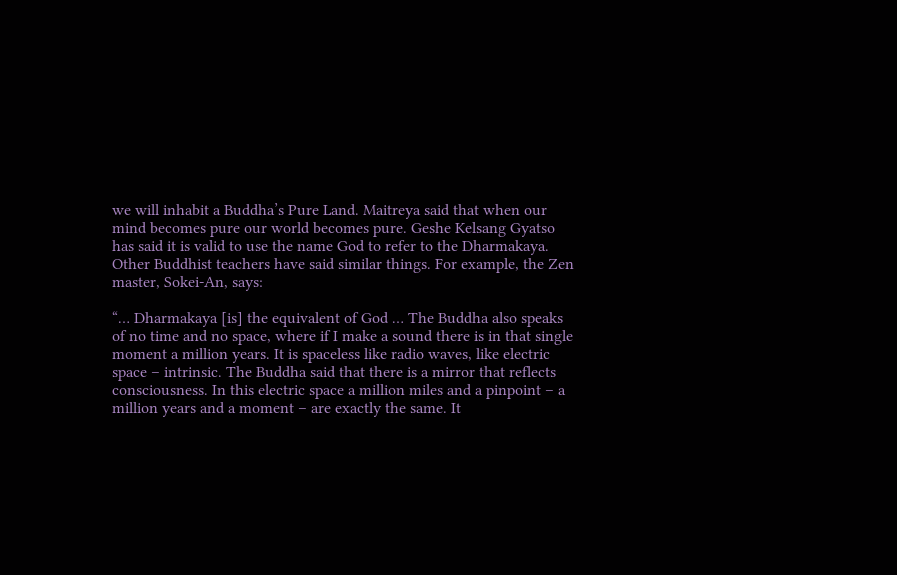we will inhabit a Buddha’s Pure Land. Maitreya said that when our mind becomes pure our world becomes pure. Geshe Kelsang Gyatso has said it is valid to use the name God to refer to the Dharmakaya. Other Buddhist teachers have said similar things. For example, the Zen master, Sokei-An, says:

“… Dharmakaya [is] the equivalent of God … The Buddha also speaks of no time and no space, where if I make a sound there is in that single moment a million years. It is spaceless like radio waves, like electric space – intrinsic. The Buddha said that there is a mirror that reflects consciousness. In this electric space a million miles and a pinpoint – a million years and a moment – are exactly the same. It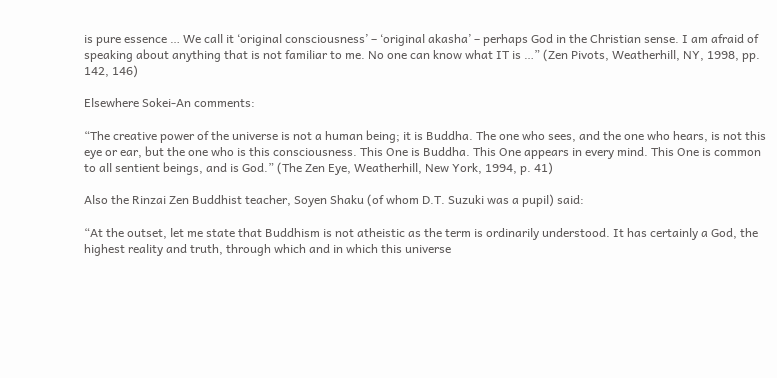is pure essence … We call it ‘original consciousness’ – ‘original akasha’ – perhaps God in the Christian sense. I am afraid of speaking about anything that is not familiar to me. No one can know what IT is …” (Zen Pivots, Weatherhill, NY, 1998, pp. 142, 146)

Elsewhere Sokei-An comments:

“The creative power of the universe is not a human being; it is Buddha. The one who sees, and the one who hears, is not this eye or ear, but the one who is this consciousness. This One is Buddha. This One appears in every mind. This One is common to all sentient beings, and is God.” (The Zen Eye, Weatherhill, New York, 1994, p. 41)

Also the Rinzai Zen Buddhist teacher, Soyen Shaku (of whom D.T. Suzuki was a pupil) said:

“At the outset, let me state that Buddhism is not atheistic as the term is ordinarily understood. It has certainly a God, the highest reality and truth, through which and in which this universe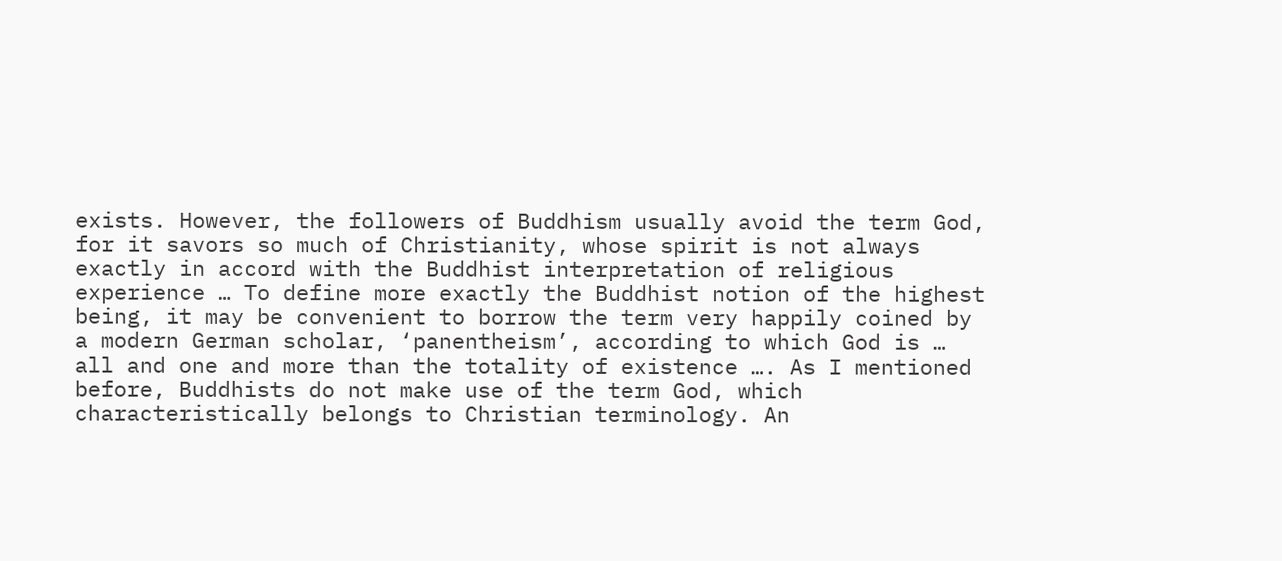exists. However, the followers of Buddhism usually avoid the term God, for it savors so much of Christianity, whose spirit is not always exactly in accord with the Buddhist interpretation of religious experience … To define more exactly the Buddhist notion of the highest being, it may be convenient to borrow the term very happily coined by a modern German scholar, ‘panentheism’, according to which God is … all and one and more than the totality of existence …. As I mentioned before, Buddhists do not make use of the term God, which characteristically belongs to Christian terminology. An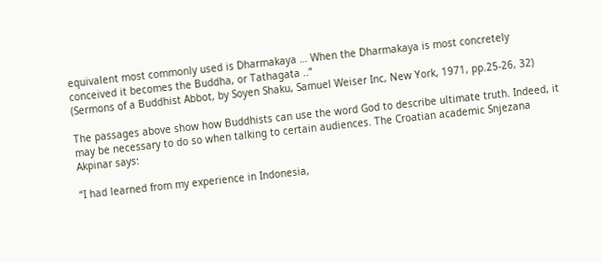equivalent most commonly used is Dharmakaya … When the Dharmakaya is most concretely conceived it becomes the Buddha, or Tathagata ..”
(Sermons of a Buddhist Abbot, by Soyen Shaku, Samuel Weiser Inc, New York, 1971, pp.25-26, 32)

The passages above show how Buddhists can use the word God to describe ultimate truth. Indeed, it may be necessary to do so when talking to certain audiences. The Croatian academic Snjezana Akpinar says:

“I had learned from my experience in Indonesia,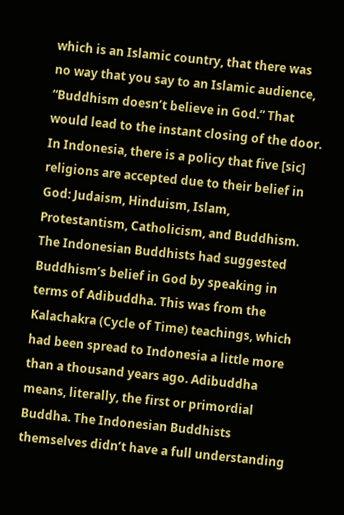which is an Islamic country, that there was no way that you say to an Islamic audience, “Buddhism doesn’t believe in God.” That would lead to the instant closing of the door. In Indonesia, there is a policy that five [sic] religions are accepted due to their belief in God: Judaism, Hinduism, Islam, Protestantism, Catholicism, and Buddhism. The Indonesian Buddhists had suggested Buddhism’s belief in God by speaking in terms of Adibuddha. This was from the Kalachakra (Cycle of Time) teachings, which had been spread to Indonesia a little more than a thousand years ago. Adibuddha means, literally, the first or primordial Buddha. The Indonesian Buddhists themselves didn’t have a full understanding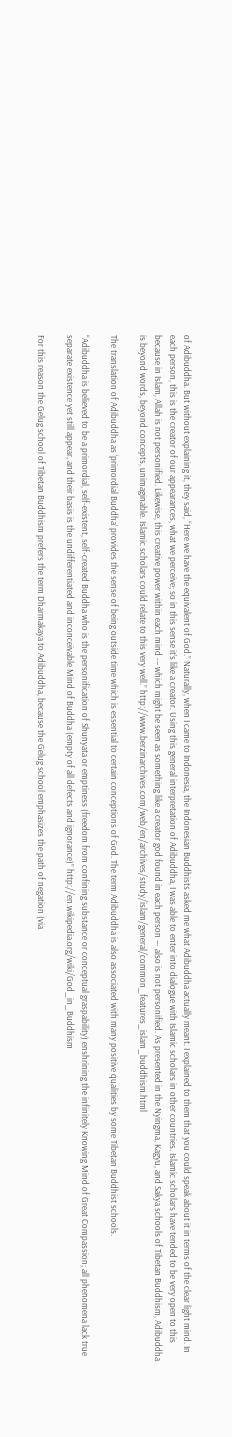of Adibuddha. But without explaining it, they said, “Here we have the equivalent of God.” Naturally, when I came to Indonesia, the Indonesian Buddhists asked me what Adibuddha actually meant. I explained to them that you could speak about it in terms of the clear light mind. In each person, this is the creator of our appearances, what we perceive; so in this sense it’s like a creator. Using this general interpretation of Adibuddha, I was able to enter into dialogue with Islamic scholars in other countries. Islamic scholars have tended to be very open to this because in Islam, Allah is not personified. Likewise, this creative power within each mind -– which might be seen as something like a creator god found in each person –- also is not personified. As presented in the Nyingma, Kagyu, and Sakya schools of Tibetan Buddhism, Adibuddha is beyond words, beyond concepts, unimaginable. Islamic scholars could relate to this very well.” http://www.berzinarchives.com/web/en/archives/study/islam/general/common_features_islam_buddhism.html

The translation of Adibuddha as ‘primordial Buddha’ provides the sense of being outside time which is essential to certain conceptions of God. The term Adibuddha is also associated with many positive qualities by some Tibetan Buddhist schools.

“Adibuddha is believed to be a primordial, self-existent, self-created Buddha who is the personification of Shunyata or emptiness (freedom from confining substance or conceptual graspability) enshrining the infinitely Knowing Mind of Great Compassion; all phenomena lack true separate existence yet still appear, and their basis is the undifferentiated and inconceivable Mind of Buddha (empty of all defects and ignorance)” http://en.wikipedia.org/wiki/God_in_Buddhism

For this reason the Gelug school of Tibetan Buddhism prefers the term Dharmakaya to Adibuddha, because the Gelug school emphasizes the path of negation (via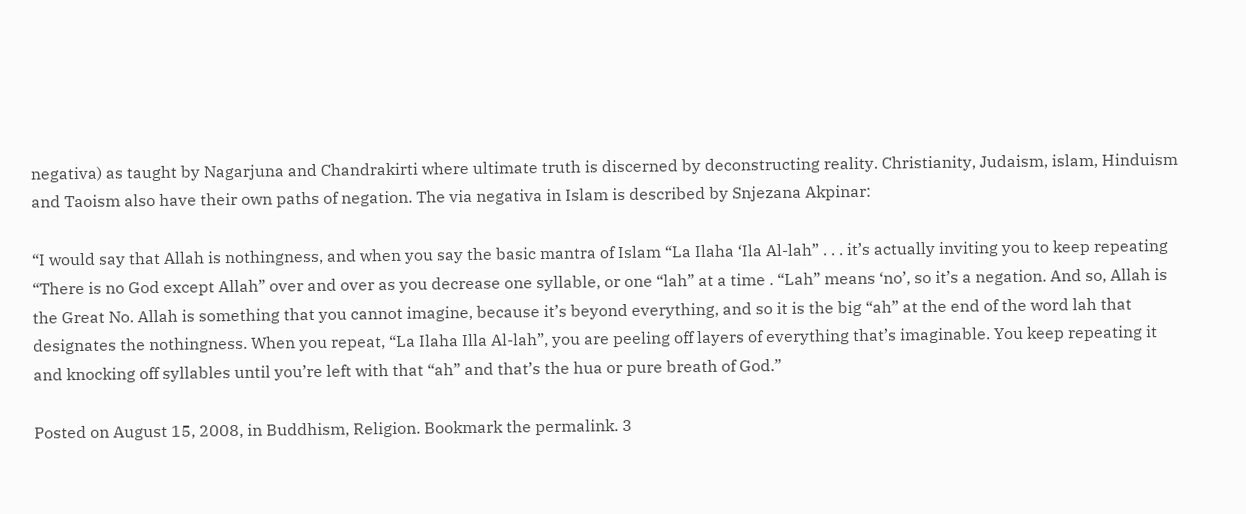negativa) as taught by Nagarjuna and Chandrakirti where ultimate truth is discerned by deconstructing reality. Christianity, Judaism, islam, Hinduism and Taoism also have their own paths of negation. The via negativa in Islam is described by Snjezana Akpinar:

“I would say that Allah is nothingness, and when you say the basic mantra of Islam “La Ilaha ‘Ila Al-lah” . . . it’s actually inviting you to keep repeating “There is no God except Allah” over and over as you decrease one syllable, or one “lah” at a time . “Lah” means ‘no’, so it’s a negation. And so, Allah is the Great No. Allah is something that you cannot imagine, because it’s beyond everything, and so it is the big “ah” at the end of the word lah that designates the nothingness. When you repeat, “La Ilaha Illa Al-lah”, you are peeling off layers of everything that’s imaginable. You keep repeating it and knocking off syllables until you’re left with that “ah” and that’s the hua or pure breath of God.”

Posted on August 15, 2008, in Buddhism, Religion. Bookmark the permalink. 3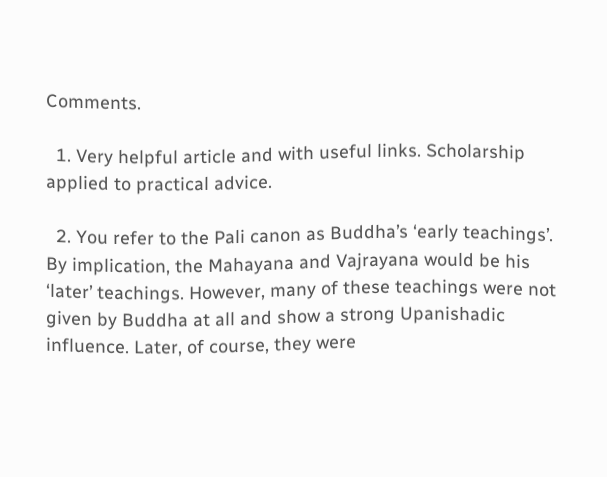Comments.

  1. Very helpful article and with useful links. Scholarship applied to practical advice.

  2. You refer to the Pali canon as Buddha’s ‘early teachings’. By implication, the Mahayana and Vajrayana would be his ‘later’ teachings. However, many of these teachings were not given by Buddha at all and show a strong Upanishadic influence. Later, of course, they were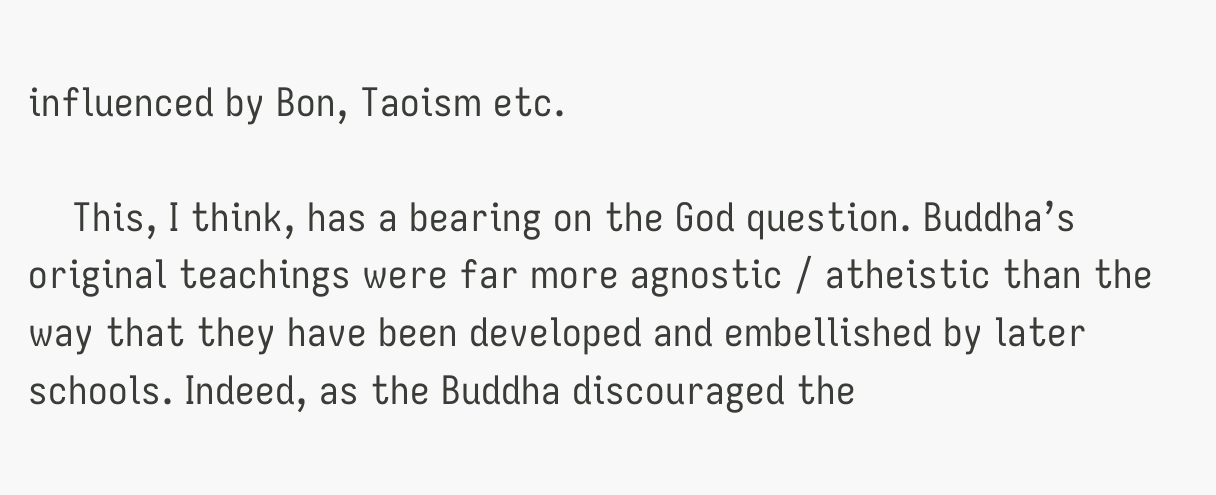influenced by Bon, Taoism etc.

    This, I think, has a bearing on the God question. Buddha’s original teachings were far more agnostic / atheistic than the way that they have been developed and embellished by later schools. Indeed, as the Buddha discouraged the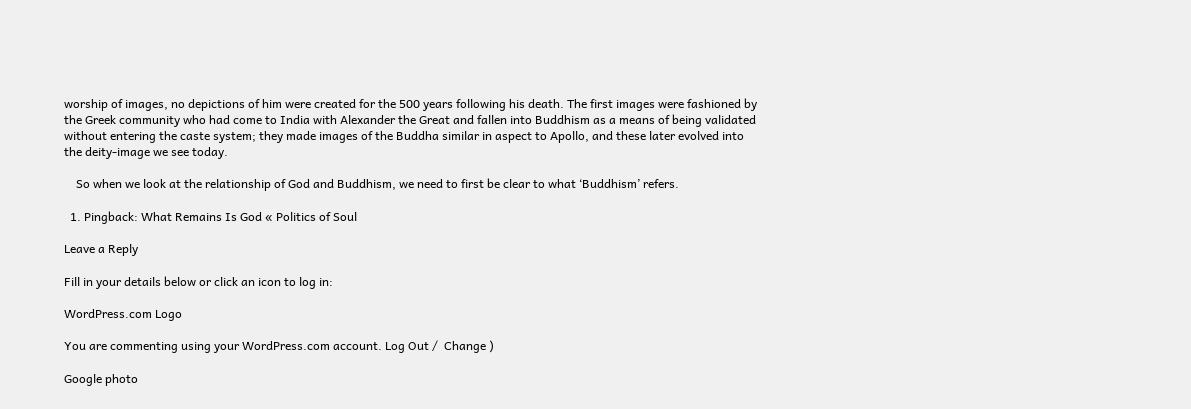worship of images, no depictions of him were created for the 500 years following his death. The first images were fashioned by the Greek community who had come to India with Alexander the Great and fallen into Buddhism as a means of being validated without entering the caste system; they made images of the Buddha similar in aspect to Apollo, and these later evolved into the deity-image we see today.

    So when we look at the relationship of God and Buddhism, we need to first be clear to what ‘Buddhism’ refers.

  1. Pingback: What Remains Is God « Politics of Soul

Leave a Reply

Fill in your details below or click an icon to log in:

WordPress.com Logo

You are commenting using your WordPress.com account. Log Out /  Change )

Google photo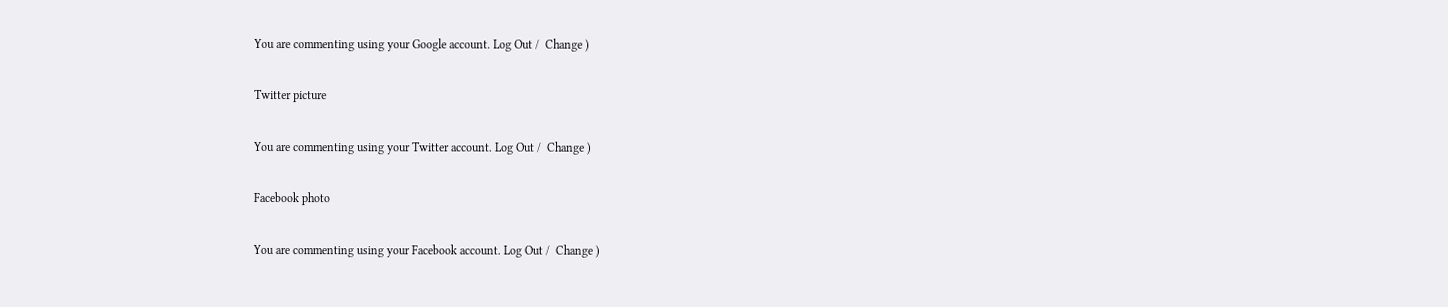You are commenting using your Google account. Log Out /  Change )

Twitter picture

You are commenting using your Twitter account. Log Out /  Change )

Facebook photo

You are commenting using your Facebook account. Log Out /  Change )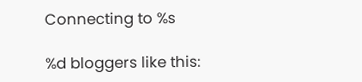Connecting to %s

%d bloggers like this: